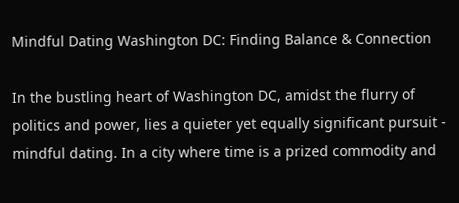Mindful Dating Washington DC: Finding Balance & Connection

In the bustling heart of Washington DC, amidst the flurry of politics and power, lies a quieter yet equally significant pursuit - mindful dating. In a city where time is a prized commodity and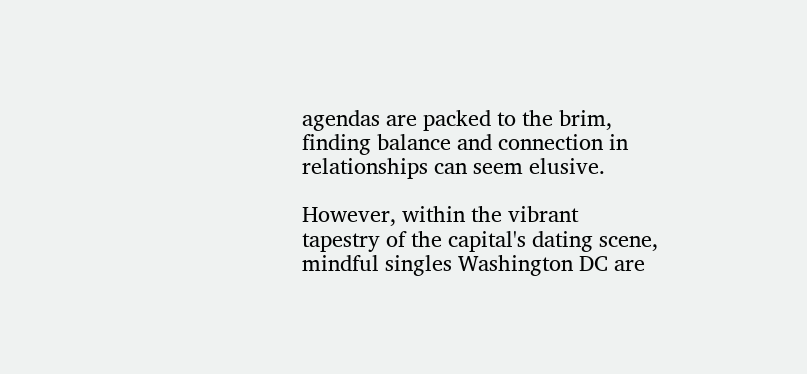agendas are packed to the brim, finding balance and connection in relationships can seem elusive.

However, within the vibrant tapestry of the capital's dating scene, mindful singles Washington DC are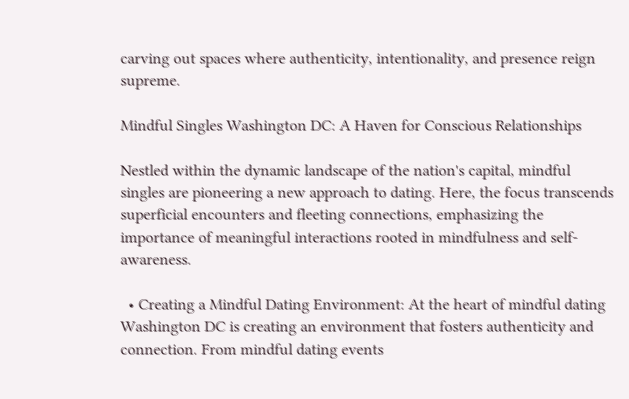carving out spaces where authenticity, intentionality, and presence reign supreme.

Mindful Singles Washington DC: A Haven for Conscious Relationships

Nestled within the dynamic landscape of the nation's capital, mindful singles are pioneering a new approach to dating. Here, the focus transcends superficial encounters and fleeting connections, emphasizing the importance of meaningful interactions rooted in mindfulness and self-awareness.

  • Creating a Mindful Dating Environment: At the heart of mindful dating Washington DC is creating an environment that fosters authenticity and connection. From mindful dating events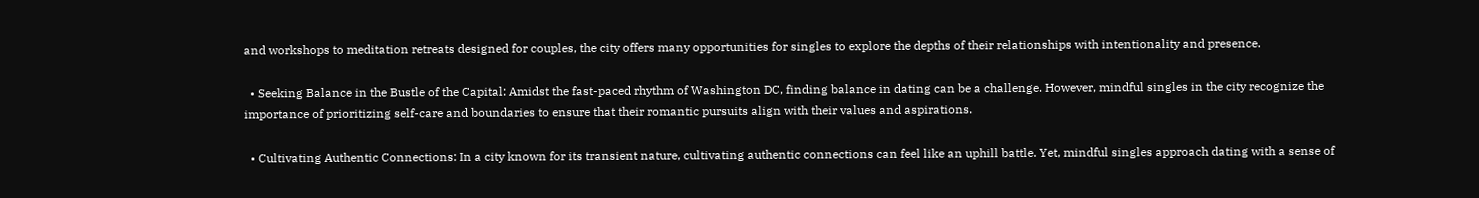and workshops to meditation retreats designed for couples, the city offers many opportunities for singles to explore the depths of their relationships with intentionality and presence.

  • Seeking Balance in the Bustle of the Capital: Amidst the fast-paced rhythm of Washington DC, finding balance in dating can be a challenge. However, mindful singles in the city recognize the importance of prioritizing self-care and boundaries to ensure that their romantic pursuits align with their values and aspirations.

  • Cultivating Authentic Connections: In a city known for its transient nature, cultivating authentic connections can feel like an uphill battle. Yet, mindful singles approach dating with a sense of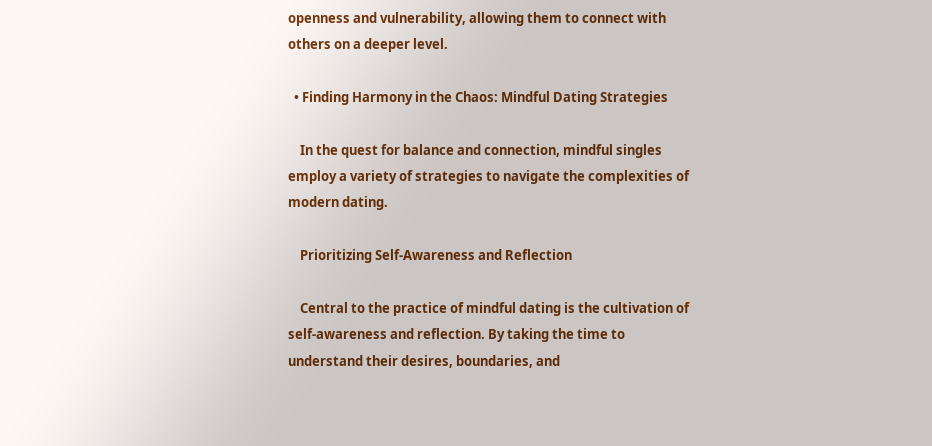openness and vulnerability, allowing them to connect with others on a deeper level.

  • Finding Harmony in the Chaos: Mindful Dating Strategies

    In the quest for balance and connection, mindful singles employ a variety of strategies to navigate the complexities of modern dating.

    Prioritizing Self-Awareness and Reflection

    Central to the practice of mindful dating is the cultivation of self-awareness and reflection. By taking the time to understand their desires, boundaries, and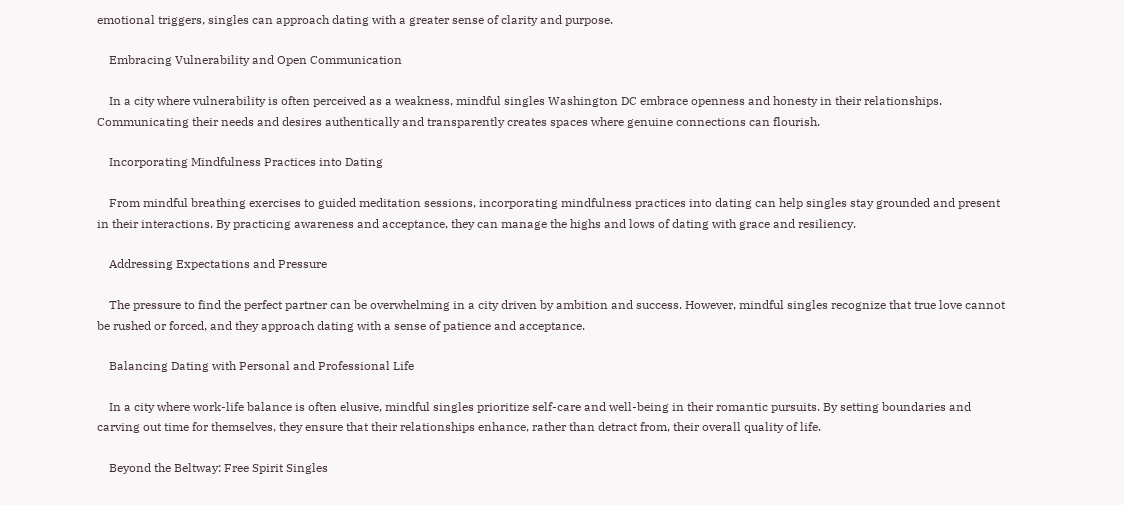emotional triggers, singles can approach dating with a greater sense of clarity and purpose.

    Embracing Vulnerability and Open Communication

    In a city where vulnerability is often perceived as a weakness, mindful singles Washington DC embrace openness and honesty in their relationships. Communicating their needs and desires authentically and transparently creates spaces where genuine connections can flourish.

    Incorporating Mindfulness Practices into Dating

    From mindful breathing exercises to guided meditation sessions, incorporating mindfulness practices into dating can help singles stay grounded and present in their interactions. By practicing awareness and acceptance, they can manage the highs and lows of dating with grace and resiliency.

    Addressing Expectations and Pressure

    The pressure to find the perfect partner can be overwhelming in a city driven by ambition and success. However, mindful singles recognize that true love cannot be rushed or forced, and they approach dating with a sense of patience and acceptance.

    Balancing Dating with Personal and Professional Life

    In a city where work-life balance is often elusive, mindful singles prioritize self-care and well-being in their romantic pursuits. By setting boundaries and carving out time for themselves, they ensure that their relationships enhance, rather than detract from, their overall quality of life.

    Beyond the Beltway: Free Spirit Singles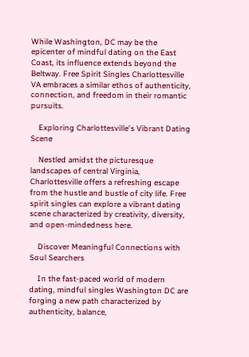While Washington, DC may be the epicenter of mindful dating on the East Coast, its influence extends beyond the Beltway. Free Spirit Singles Charlottesville VA embraces a similar ethos of authenticity, connection, and freedom in their romantic pursuits.

    Exploring Charlottesville's Vibrant Dating Scene

    Nestled amidst the picturesque landscapes of central Virginia, Charlottesville offers a refreshing escape from the hustle and bustle of city life. Free spirit singles can explore a vibrant dating scene characterized by creativity, diversity, and open-mindedness here.

    Discover Meaningful Connections with Soul Searchers

    In the fast-paced world of modern dating, mindful singles Washington DC are forging a new path characterized by authenticity, balance,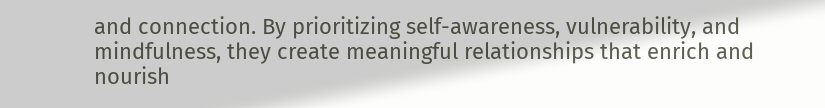and connection. By prioritizing self-awareness, vulnerability, and mindfulness, they create meaningful relationships that enrich and nourish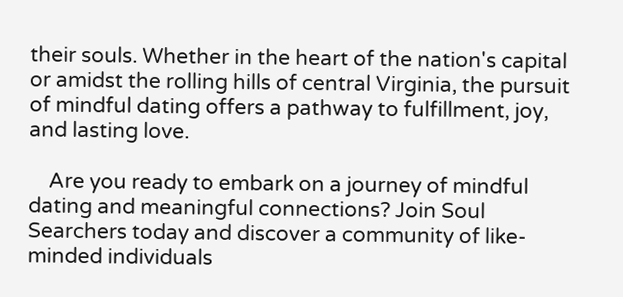their souls. Whether in the heart of the nation's capital or amidst the rolling hills of central Virginia, the pursuit of mindful dating offers a pathway to fulfillment, joy, and lasting love.

    Are you ready to embark on a journey of mindful dating and meaningful connections? Join Soul Searchers today and discover a community of like-minded individuals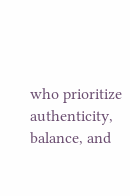who prioritize authenticity, balance, and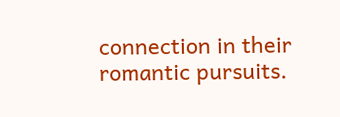connection in their romantic pursuits.